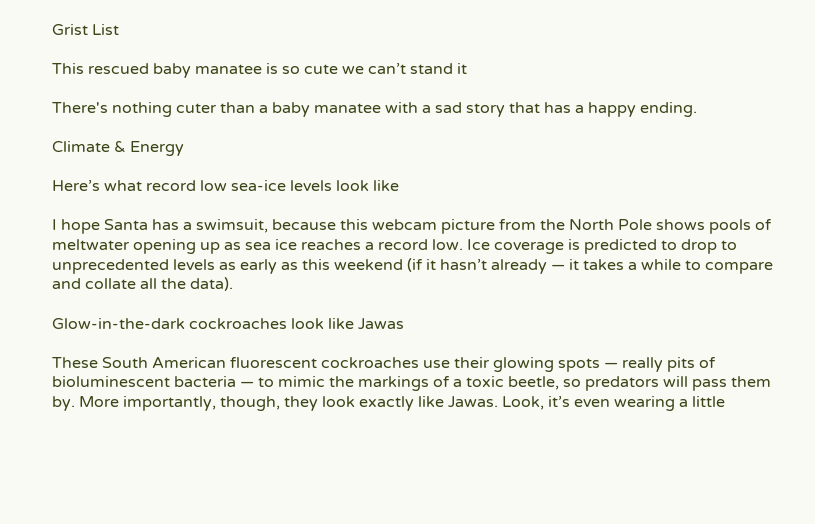Grist List

This rescued baby manatee is so cute we can’t stand it

There's nothing cuter than a baby manatee with a sad story that has a happy ending.

Climate & Energy

Here’s what record low sea-ice levels look like

I hope Santa has a swimsuit, because this webcam picture from the North Pole shows pools of meltwater opening up as sea ice reaches a record low. Ice coverage is predicted to drop to unprecedented levels as early as this weekend (if it hasn’t already — it takes a while to compare and collate all the data).

Glow-in-the-dark cockroaches look like Jawas

These South American fluorescent cockroaches use their glowing spots — really pits of bioluminescent bacteria — to mimic the markings of a toxic beetle, so predators will pass them by. More importantly, though, they look exactly like Jawas. Look, it’s even wearing a little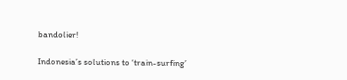bandolier!

Indonesia’s solutions to ‘train-surfing’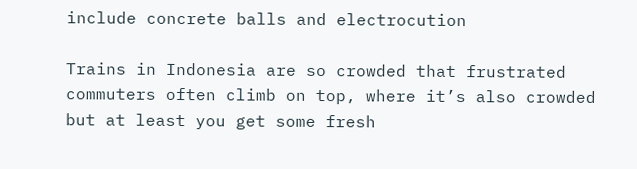include concrete balls and electrocution

Trains in Indonesia are so crowded that frustrated commuters often climb on top, where it’s also crowded but at least you get some fresh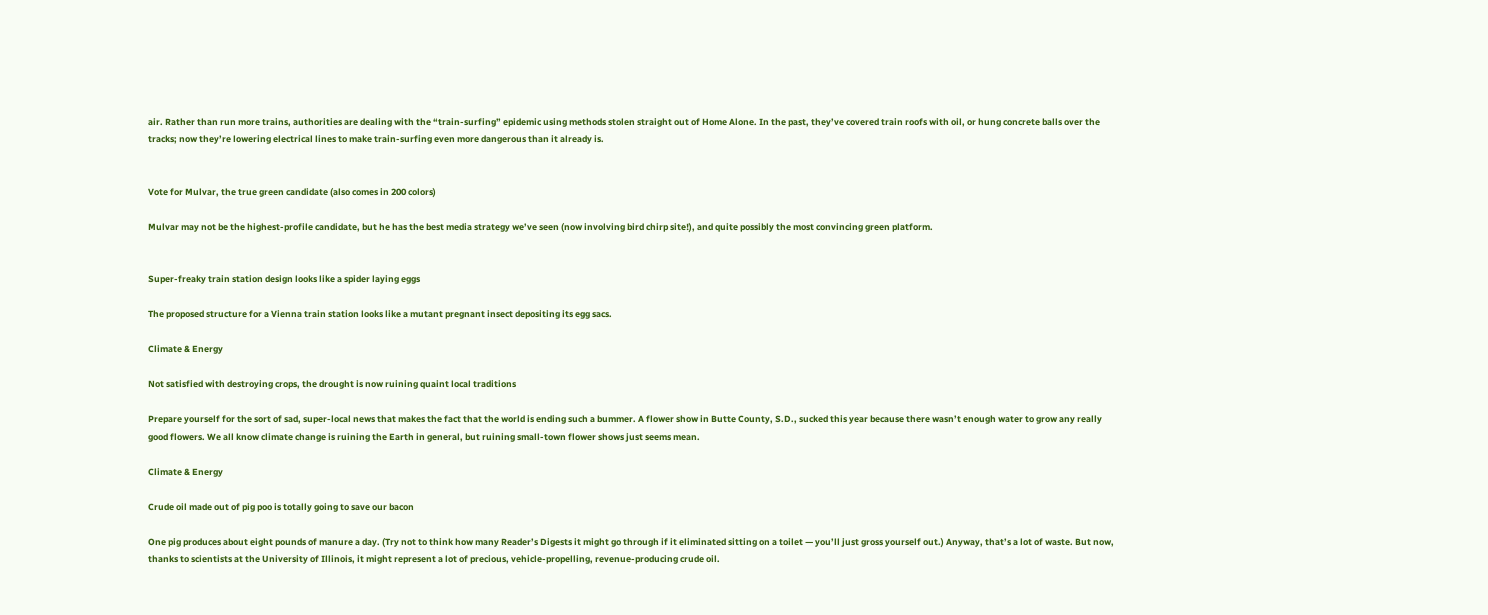air. Rather than run more trains, authorities are dealing with the “train-surfing” epidemic using methods stolen straight out of Home Alone. In the past, they’ve covered train roofs with oil, or hung concrete balls over the tracks; now they’re lowering electrical lines to make train-surfing even more dangerous than it already is.


Vote for Mulvar, the true green candidate (also comes in 200 colors)

Mulvar may not be the highest-profile candidate, but he has the best media strategy we’ve seen (now involving bird chirp site!), and quite possibly the most convincing green platform.


Super-freaky train station design looks like a spider laying eggs

The proposed structure for a Vienna train station looks like a mutant pregnant insect depositing its egg sacs.

Climate & Energy

Not satisfied with destroying crops, the drought is now ruining quaint local traditions

Prepare yourself for the sort of sad, super-local news that makes the fact that the world is ending such a bummer. A flower show in Butte County, S.D., sucked this year because there wasn’t enough water to grow any really good flowers. We all know climate change is ruining the Earth in general, but ruining small-town flower shows just seems mean.

Climate & Energy

Crude oil made out of pig poo is totally going to save our bacon

One pig produces about eight pounds of manure a day. (Try not to think how many Reader’s Digests it might go through if it eliminated sitting on a toilet — you’ll just gross yourself out.) Anyway, that’s a lot of waste. But now, thanks to scientists at the University of Illinois, it might represent a lot of precious, vehicle-propelling, revenue-producing crude oil.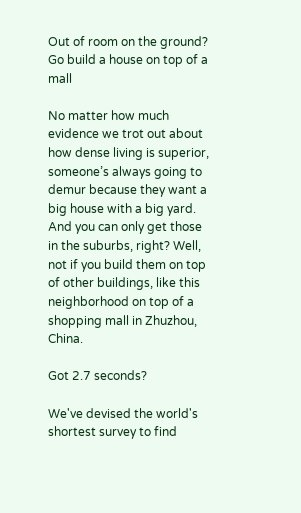Out of room on the ground? Go build a house on top of a mall

No matter how much evidence we trot out about how dense living is superior, someone’s always going to demur because they want a big house with a big yard. And you can only get those in the suburbs, right? Well, not if you build them on top of other buildings, like this neighborhood on top of a shopping mall in Zhuzhou, China.

Got 2.7 seconds?

We've devised the world's shortest survey to find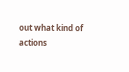out what kind of actions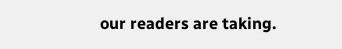our readers are taking.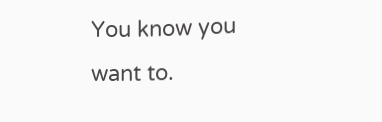You know you want to.